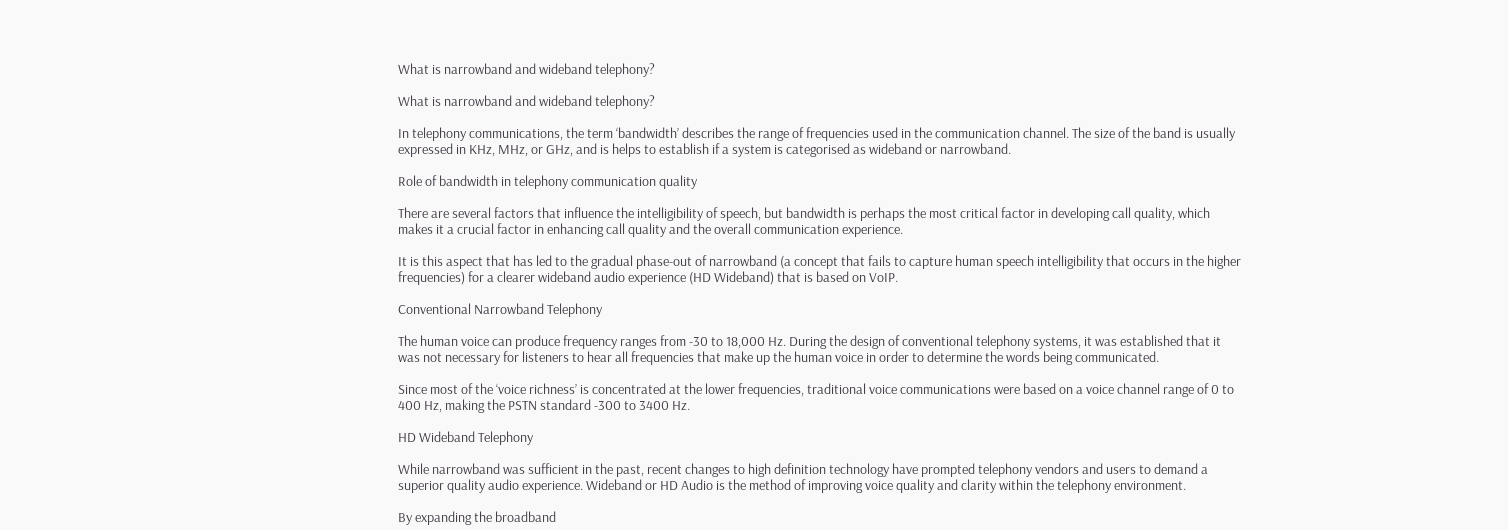What is narrowband and wideband telephony?

What is narrowband and wideband telephony?

In telephony communications, the term ‘bandwidth’ describes the range of frequencies used in the communication channel. The size of the band is usually expressed in KHz, MHz, or GHz, and is helps to establish if a system is categorised as wideband or narrowband.

Role of bandwidth in telephony communication quality

There are several factors that influence the intelligibility of speech, but bandwidth is perhaps the most critical factor in developing call quality, which makes it a crucial factor in enhancing call quality and the overall communication experience.

It is this aspect that has led to the gradual phase-out of narrowband (a concept that fails to capture human speech intelligibility that occurs in the higher frequencies) for a clearer wideband audio experience (HD Wideband) that is based on VoIP.

Conventional Narrowband Telephony

The human voice can produce frequency ranges from -30 to 18,000 Hz. During the design of conventional telephony systems, it was established that it was not necessary for listeners to hear all frequencies that make up the human voice in order to determine the words being communicated.

Since most of the ‘voice richness’ is concentrated at the lower frequencies, traditional voice communications were based on a voice channel range of 0 to 400 Hz, making the PSTN standard -300 to 3400 Hz.

HD Wideband Telephony

While narrowband was sufficient in the past, recent changes to high definition technology have prompted telephony vendors and users to demand a superior quality audio experience. Wideband or HD Audio is the method of improving voice quality and clarity within the telephony environment.

By expanding the broadband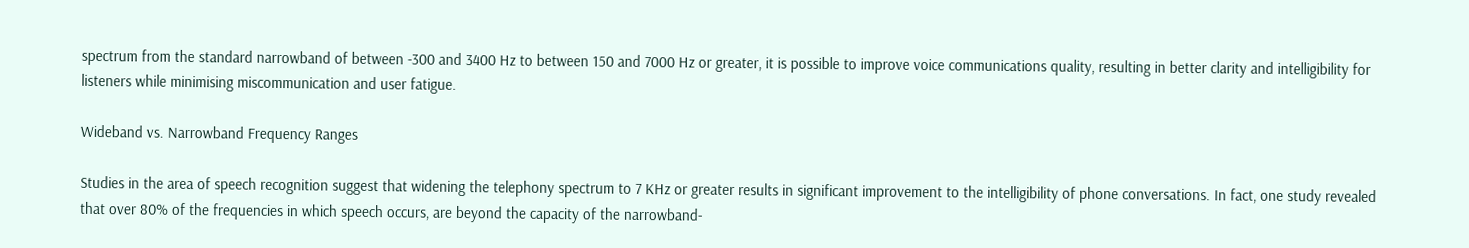spectrum from the standard narrowband of between -300 and 3400 Hz to between 150 and 7000 Hz or greater, it is possible to improve voice communications quality, resulting in better clarity and intelligibility for listeners while minimising miscommunication and user fatigue.

Wideband vs. Narrowband Frequency Ranges

Studies in the area of speech recognition suggest that widening the telephony spectrum to 7 KHz or greater results in significant improvement to the intelligibility of phone conversations. In fact, one study revealed that over 80% of the frequencies in which speech occurs, are beyond the capacity of the narrowband-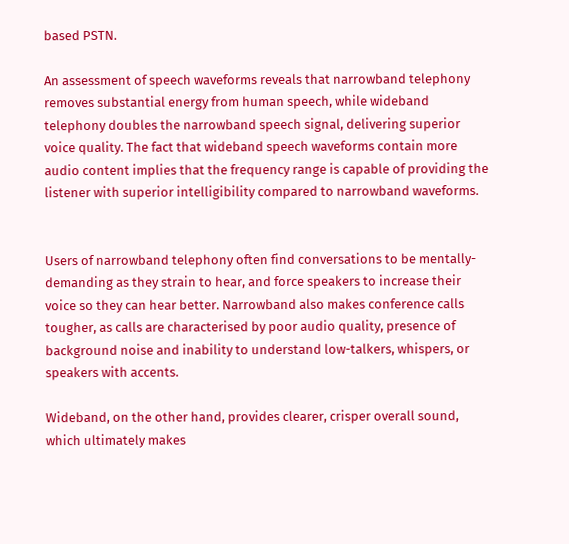based PSTN.

An assessment of speech waveforms reveals that narrowband telephony removes substantial energy from human speech, while wideband telephony doubles the narrowband speech signal, delivering superior voice quality. The fact that wideband speech waveforms contain more audio content implies that the frequency range is capable of providing the listener with superior intelligibility compared to narrowband waveforms.


Users of narrowband telephony often find conversations to be mentally-demanding as they strain to hear, and force speakers to increase their voice so they can hear better. Narrowband also makes conference calls tougher, as calls are characterised by poor audio quality, presence of background noise and inability to understand low-talkers, whispers, or speakers with accents.

Wideband, on the other hand, provides clearer, crisper overall sound, which ultimately makes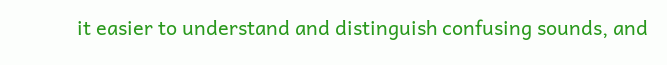it easier to understand and distinguish confusing sounds, and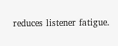reduces listener fatigue.